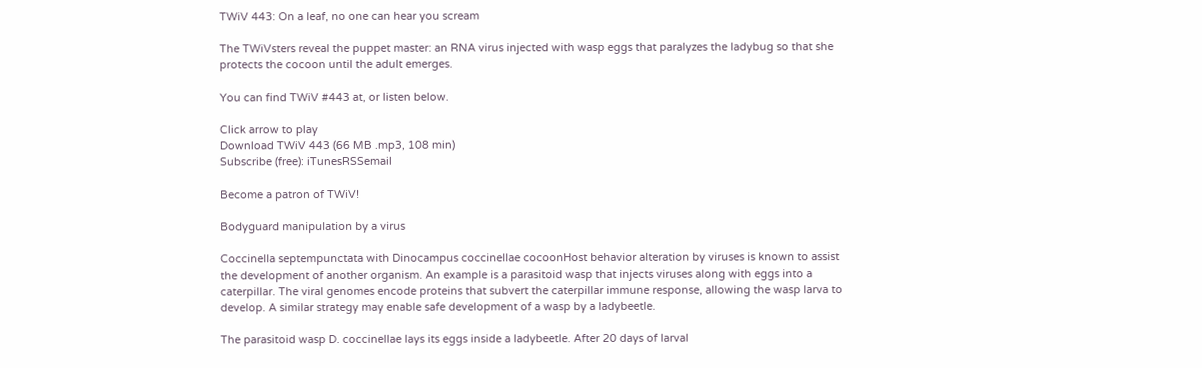TWiV 443: On a leaf, no one can hear you scream

The TWiVsters reveal the puppet master: an RNA virus injected with wasp eggs that paralyzes the ladybug so that she protects the cocoon until the adult emerges.

You can find TWiV #443 at, or listen below.

Click arrow to play
Download TWiV 443 (66 MB .mp3, 108 min)
Subscribe (free): iTunesRSSemail

Become a patron of TWiV!

Bodyguard manipulation by a virus

Coccinella septempunctata with Dinocampus coccinellae cocoonHost behavior alteration by viruses is known to assist the development of another organism. An example is a parasitoid wasp that injects viruses along with eggs into a caterpillar. The viral genomes encode proteins that subvert the caterpillar immune response, allowing the wasp larva to develop. A similar strategy may enable safe development of a wasp by a ladybeetle.

The parasitoid wasp D. coccinellae lays its eggs inside a ladybeetle. After 20 days of larval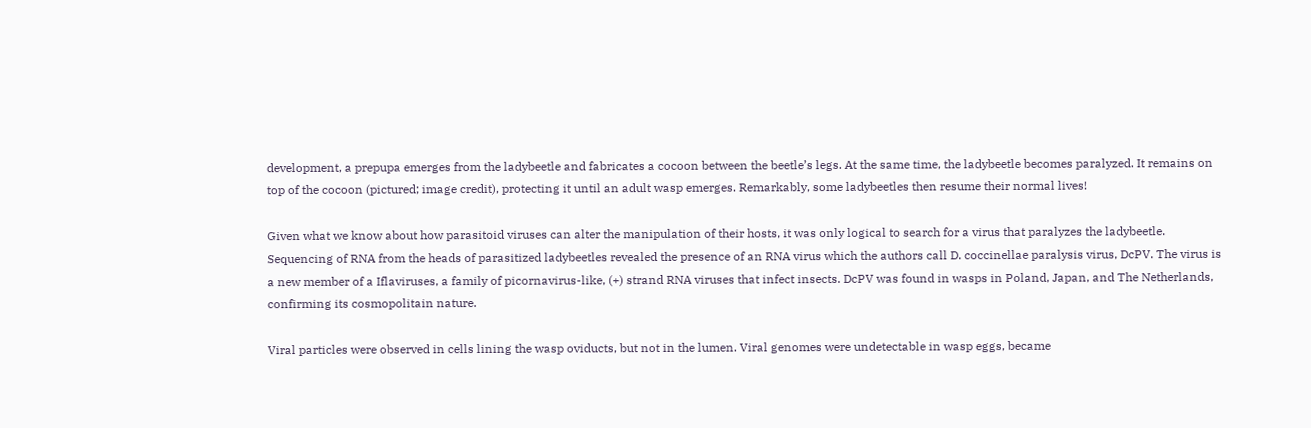development, a prepupa emerges from the ladybeetle and fabricates a cocoon between the beetle’s legs. At the same time, the ladybeetle becomes paralyzed. It remains on top of the cocoon (pictured; image credit), protecting it until an adult wasp emerges. Remarkably, some ladybeetles then resume their normal lives!

Given what we know about how parasitoid viruses can alter the manipulation of their hosts, it was only logical to search for a virus that paralyzes the ladybeetle. Sequencing of RNA from the heads of parasitized ladybeetles revealed the presence of an RNA virus which the authors call D. coccinellae paralysis virus, DcPV. The virus is a new member of a Iflaviruses, a family of picornavirus-like, (+) strand RNA viruses that infect insects. DcPV was found in wasps in Poland, Japan, and The Netherlands, confirming its cosmopolitain nature.

Viral particles were observed in cells lining the wasp oviducts, but not in the lumen. Viral genomes were undetectable in wasp eggs, became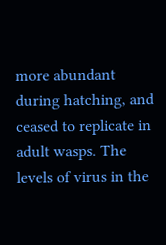more abundant during hatching, and ceased to replicate in adult wasps. The levels of virus in the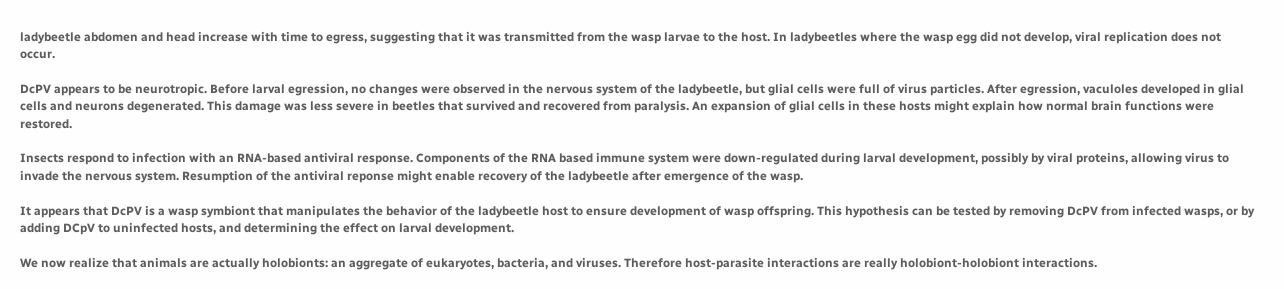ladybeetle abdomen and head increase with time to egress, suggesting that it was transmitted from the wasp larvae to the host. In ladybeetles where the wasp egg did not develop, viral replication does not occur.

DcPV appears to be neurotropic. Before larval egression, no changes were observed in the nervous system of the ladybeetle, but glial cells were full of virus particles. After egression, vaculoles developed in glial cells and neurons degenerated. This damage was less severe in beetles that survived and recovered from paralysis. An expansion of glial cells in these hosts might explain how normal brain functions were restored.

Insects respond to infection with an RNA-based antiviral response. Components of the RNA based immune system were down-regulated during larval development, possibly by viral proteins, allowing virus to invade the nervous system. Resumption of the antiviral reponse might enable recovery of the ladybeetle after emergence of the wasp.

It appears that DcPV is a wasp symbiont that manipulates the behavior of the ladybeetle host to ensure development of wasp offspring. This hypothesis can be tested by removing DcPV from infected wasps, or by adding DCpV to uninfected hosts, and determining the effect on larval development.

We now realize that animals are actually holobionts: an aggregate of eukaryotes, bacteria, and viruses. Therefore host-parasite interactions are really holobiont-holobiont interactions.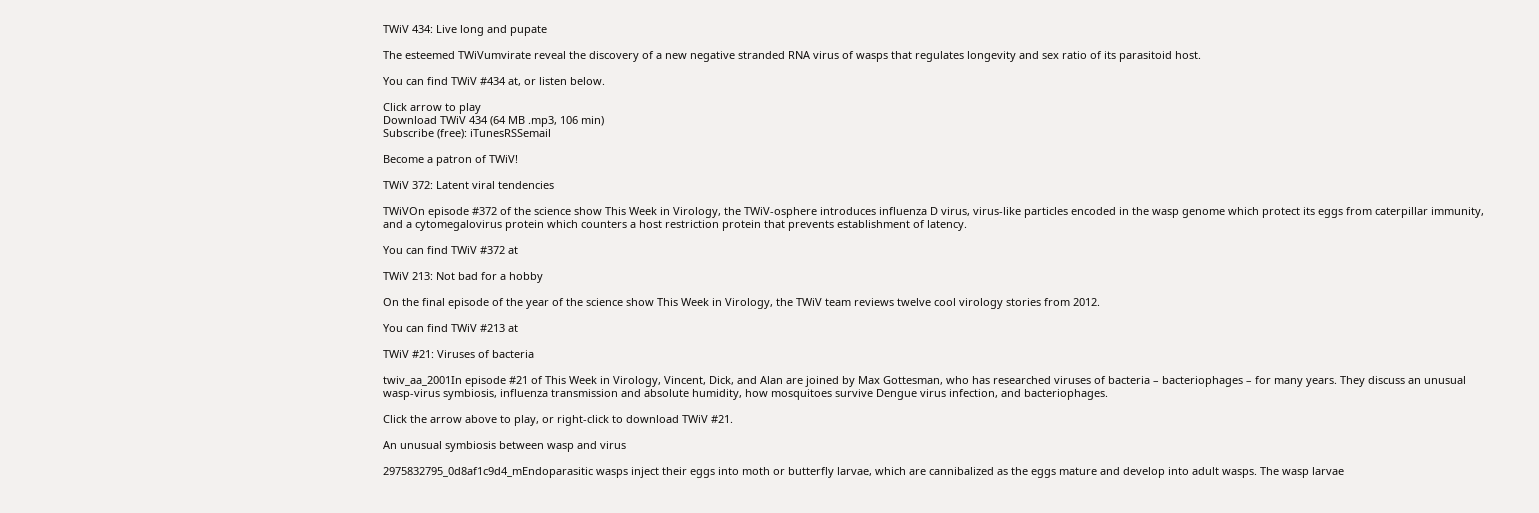TWiV 434: Live long and pupate

The esteemed TWiVumvirate reveal the discovery of a new negative stranded RNA virus of wasps that regulates longevity and sex ratio of its parasitoid host.

You can find TWiV #434 at, or listen below.

Click arrow to play
Download TWiV 434 (64 MB .mp3, 106 min)
Subscribe (free): iTunesRSSemail

Become a patron of TWiV!

TWiV 372: Latent viral tendencies

TWiVOn episode #372 of the science show This Week in Virology, the TWiV-osphere introduces influenza D virus, virus-like particles encoded in the wasp genome which protect its eggs from caterpillar immunity, and a cytomegalovirus protein which counters a host restriction protein that prevents establishment of latency.

You can find TWiV #372 at

TWiV 213: Not bad for a hobby

On the final episode of the year of the science show This Week in Virology, the TWiV team reviews twelve cool virology stories from 2012.

You can find TWiV #213 at

TWiV #21: Viruses of bacteria

twiv_aa_2001In episode #21 of This Week in Virology, Vincent, Dick, and Alan are joined by Max Gottesman, who has researched viruses of bacteria – bacteriophages – for many years. They discuss an unusual wasp-virus symbiosis, influenza transmission and absolute humidity, how mosquitoes survive Dengue virus infection, and bacteriophages.

Click the arrow above to play, or right-click to download TWiV #21.

An unusual symbiosis between wasp and virus

2975832795_0d8af1c9d4_mEndoparasitic wasps inject their eggs into moth or butterfly larvae, which are cannibalized as the eggs mature and develop into adult wasps. The wasp larvae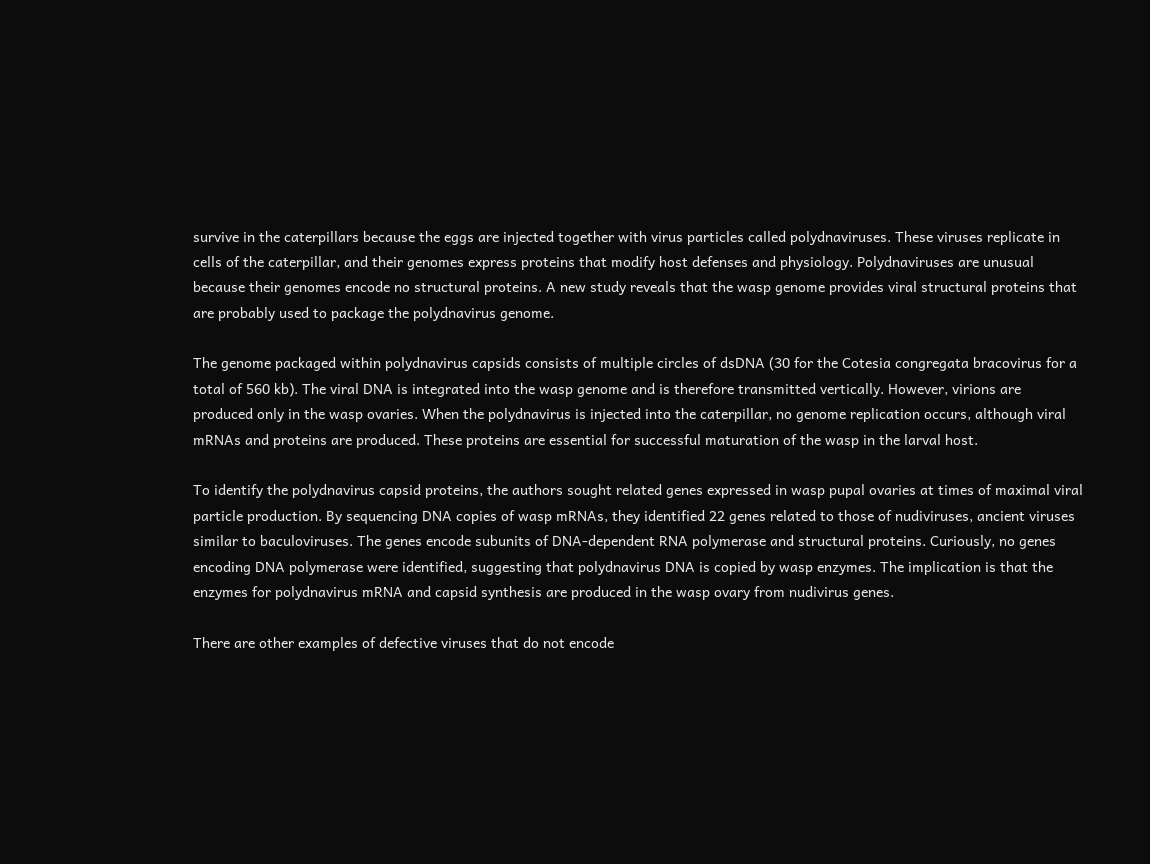survive in the caterpillars because the eggs are injected together with virus particles called polydnaviruses. These viruses replicate in cells of the caterpillar, and their genomes express proteins that modify host defenses and physiology. Polydnaviruses are unusual because their genomes encode no structural proteins. A new study reveals that the wasp genome provides viral structural proteins that are probably used to package the polydnavirus genome.

The genome packaged within polydnavirus capsids consists of multiple circles of dsDNA (30 for the Cotesia congregata bracovirus for a total of 560 kb). The viral DNA is integrated into the wasp genome and is therefore transmitted vertically. However, virions are produced only in the wasp ovaries. When the polydnavirus is injected into the caterpillar, no genome replication occurs, although viral mRNAs and proteins are produced. These proteins are essential for successful maturation of the wasp in the larval host.

To identify the polydnavirus capsid proteins, the authors sought related genes expressed in wasp pupal ovaries at times of maximal viral particle production. By sequencing DNA copies of wasp mRNAs, they identified 22 genes related to those of nudiviruses, ancient viruses similar to baculoviruses. The genes encode subunits of DNA-dependent RNA polymerase and structural proteins. Curiously, no genes encoding DNA polymerase were identified, suggesting that polydnavirus DNA is copied by wasp enzymes. The implication is that the enzymes for polydnavirus mRNA and capsid synthesis are produced in the wasp ovary from nudivirus genes.

There are other examples of defective viruses that do not encode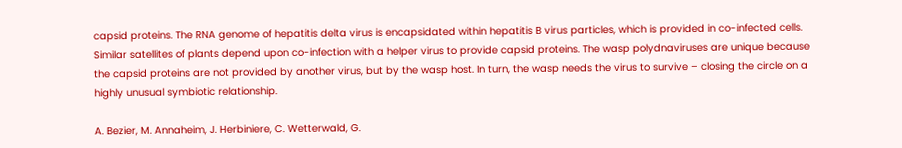capsid proteins. The RNA genome of hepatitis delta virus is encapsidated within hepatitis B virus particles, which is provided in co-infected cells. Similar satellites of plants depend upon co-infection with a helper virus to provide capsid proteins. The wasp polydnaviruses are unique because the capsid proteins are not provided by another virus, but by the wasp host. In turn, the wasp needs the virus to survive – closing the circle on a highly unusual symbiotic relationship.

A. Bezier, M. Annaheim, J. Herbiniere, C. Wetterwald, G.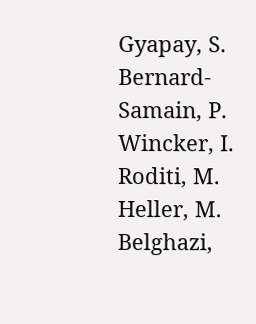Gyapay, S. Bernard-Samain, P. Wincker, I. Roditi, M. Heller, M. Belghazi,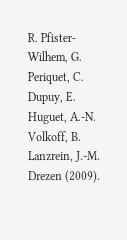R. Pfister-Wilhem, G. Periquet, C. Dupuy, E. Huguet, A.-N. Volkoff, B. Lanzrein, J.-M. Drezen (2009).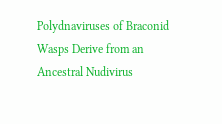Polydnaviruses of Braconid Wasps Derive from an Ancestral Nudivirus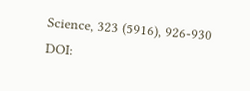Science, 323 (5916), 926-930 DOI: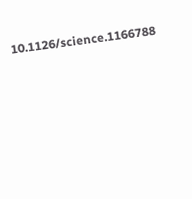10.1126/science.1166788